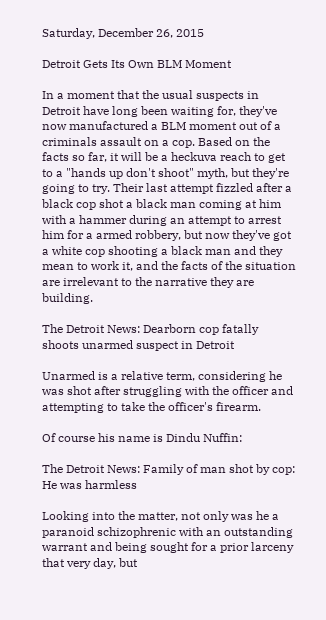Saturday, December 26, 2015

Detroit Gets Its Own BLM Moment

In a moment that the usual suspects in Detroit have long been waiting for, they've now manufactured a BLM moment out of a criminals assault on a cop. Based on the facts so far, it will be a heckuva reach to get to a "hands up don't shoot" myth, but they're going to try. Their last attempt fizzled after a black cop shot a black man coming at him with a hammer during an attempt to arrest him for a armed robbery, but now they've got a white cop shooting a black man and they mean to work it, and the facts of the situation are irrelevant to the narrative they are building.

The Detroit News: Dearborn cop fatally shoots unarmed suspect in Detroit

Unarmed is a relative term, considering he was shot after struggling with the officer and attempting to take the officer's firearm.

Of course his name is Dindu Nuffin:

The Detroit News: Family of man shot by cop: He was harmless

Looking into the matter, not only was he a paranoid schizophrenic with an outstanding warrant and being sought for a prior larceny that very day, but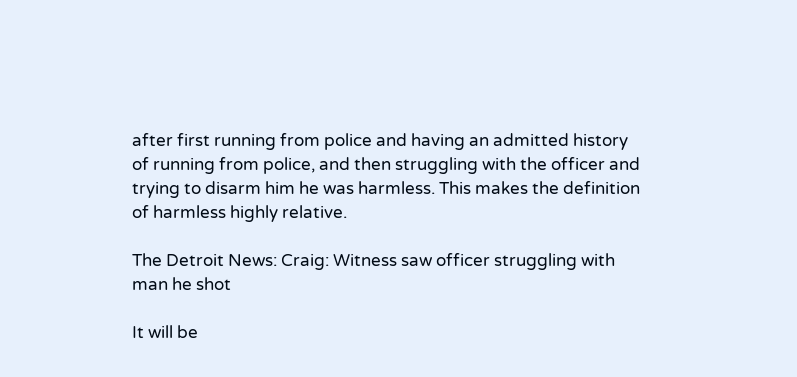after first running from police and having an admitted history of running from police, and then struggling with the officer and trying to disarm him he was harmless. This makes the definition of harmless highly relative.

The Detroit News: Craig: Witness saw officer struggling with man he shot

It will be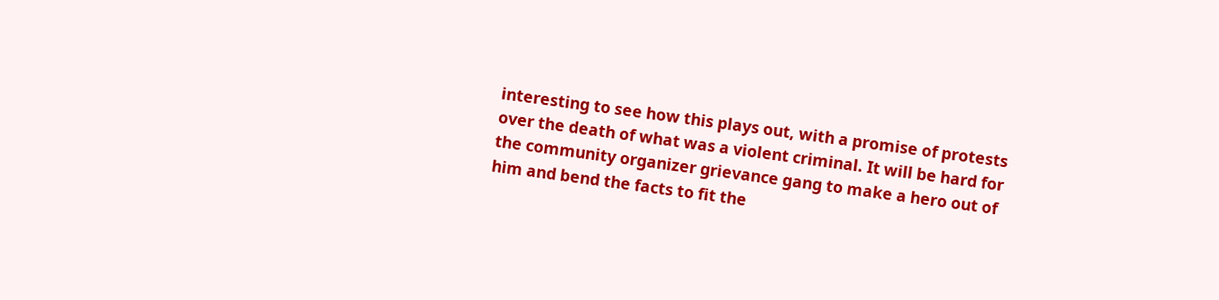interesting to see how this plays out, with a promise of protests over the death of what was a violent criminal. It will be hard for the community organizer grievance gang to make a hero out of him and bend the facts to fit the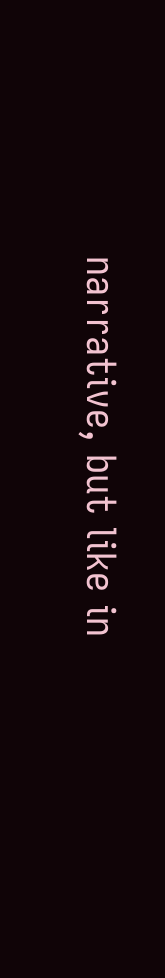narrative, but like in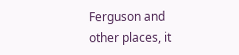Ferguson and other places, it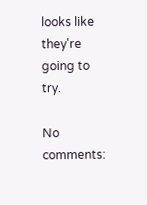looks like they're going to try.

No comments: